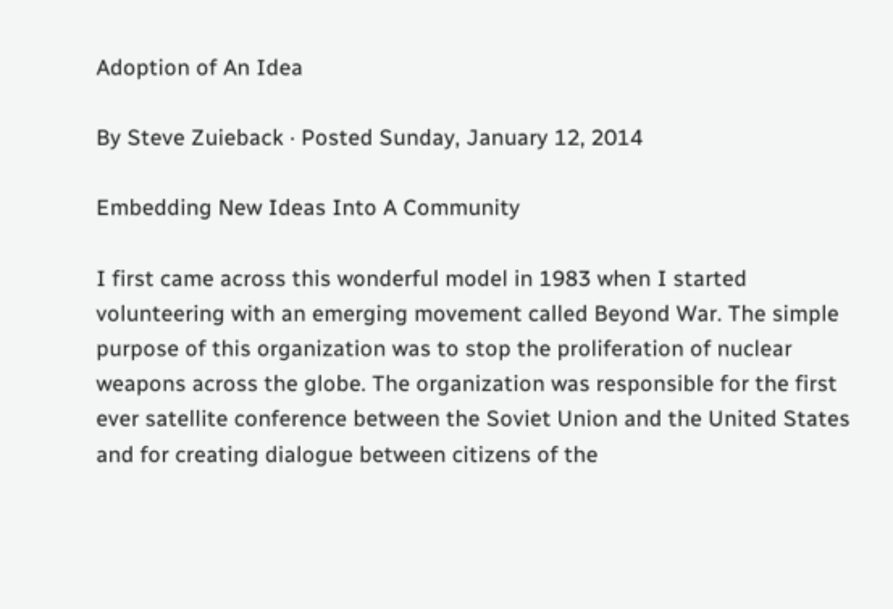Adoption of An Idea

By Steve Zuieback · Posted Sunday, January 12, 2014

Embedding New Ideas Into A Community

I first came across this wonderful model in 1983 when I started volunteering with an emerging movement called Beyond War. The simple purpose of this organization was to stop the proliferation of nuclear weapons across the globe. The organization was responsible for the first ever satellite conference between the Soviet Union and the United States and for creating dialogue between citizens of the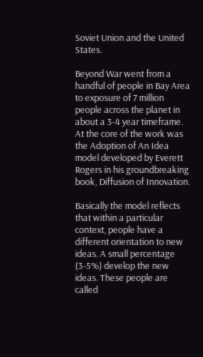Soviet Union and the United States.

Beyond War went from a handful of people in Bay Area to exposure of 7 million people across the planet in about a 3-4 year timeframe. At the core of the work was the Adoption of An Idea model developed by Everett Rogers in his groundbreaking book, Diffusion of Innovation.

Basically the model reflects that within a particular context, people have a different orientation to new ideas. A small percentage  (3-5%) develop the new ideas. These people are called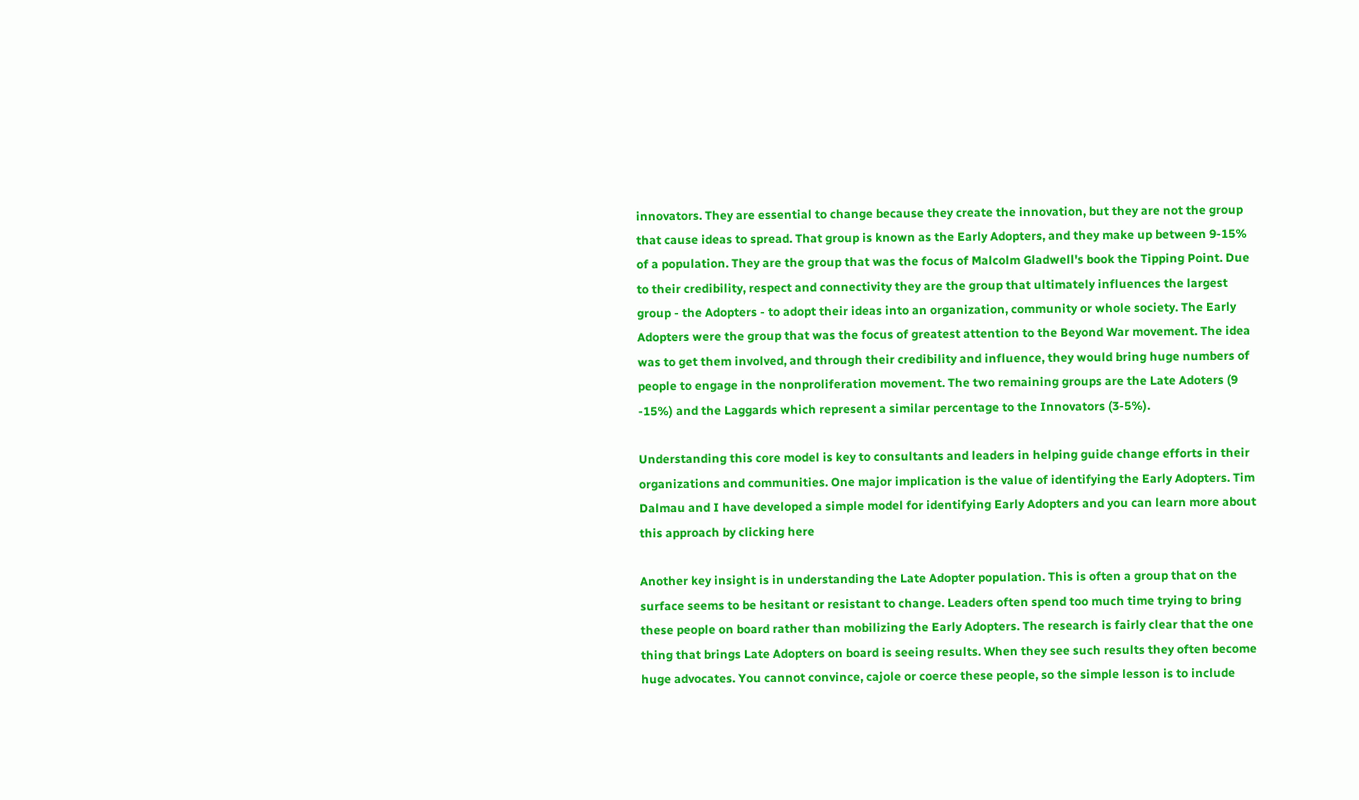innovators. They are essential to change because they create the innovation, but they are not the group that cause ideas to spread. That group is known as the Early Adopters, and they make up between 9-15% of a population. They are the group that was the focus of Malcolm Gladwell's book the Tipping Point. Due to their credibility, respect and connectivity they are the group that ultimately influences the largest group - the Adopters - to adopt their ideas into an organization, community or whole society. The Early Adopters were the group that was the focus of greatest attention to the Beyond War movement. The idea was to get them involved, and through their credibility and influence, they would bring huge numbers of people to engage in the nonproliferation movement. The two remaining groups are the Late Adoters (9 -15%) and the Laggards which represent a similar percentage to the Innovators (3-5%).

Understanding this core model is key to consultants and leaders in helping guide change efforts in their organizations and communities. One major implication is the value of identifying the Early Adopters. Tim Dalmau and I have developed a simple model for identifying Early Adopters and you can learn more about this approach by clicking here

Another key insight is in understanding the Late Adopter population. This is often a group that on the surface seems to be hesitant or resistant to change. Leaders often spend too much time trying to bring these people on board rather than mobilizing the Early Adopters. The research is fairly clear that the one thing that brings Late Adopters on board is seeing results. When they see such results they often become huge advocates. You cannot convince, cajole or coerce these people, so the simple lesson is to include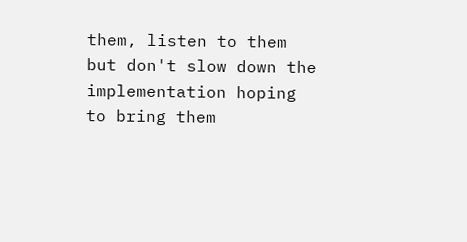them, listen to them but don't slow down the implementation hoping to bring them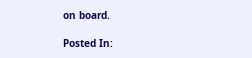on board.

Posted In: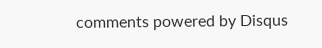comments powered by Disqus